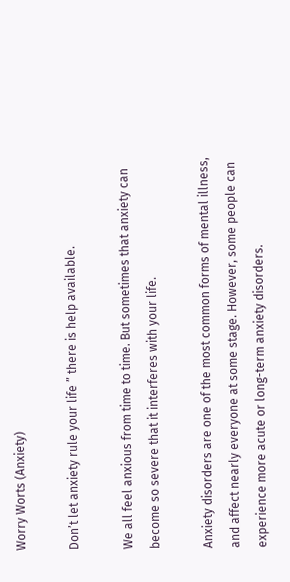Worry Worts (Anxiety)

Don’t let anxiety rule your life ” there is help available.

We all feel anxious from time to time. But sometimes that anxiety can become so severe that it interferes with your life.

Anxiety disorders are one of the most common forms of mental illness, and affect nearly everyone at some stage. However, some people can experience more acute or long-term anxiety disorders.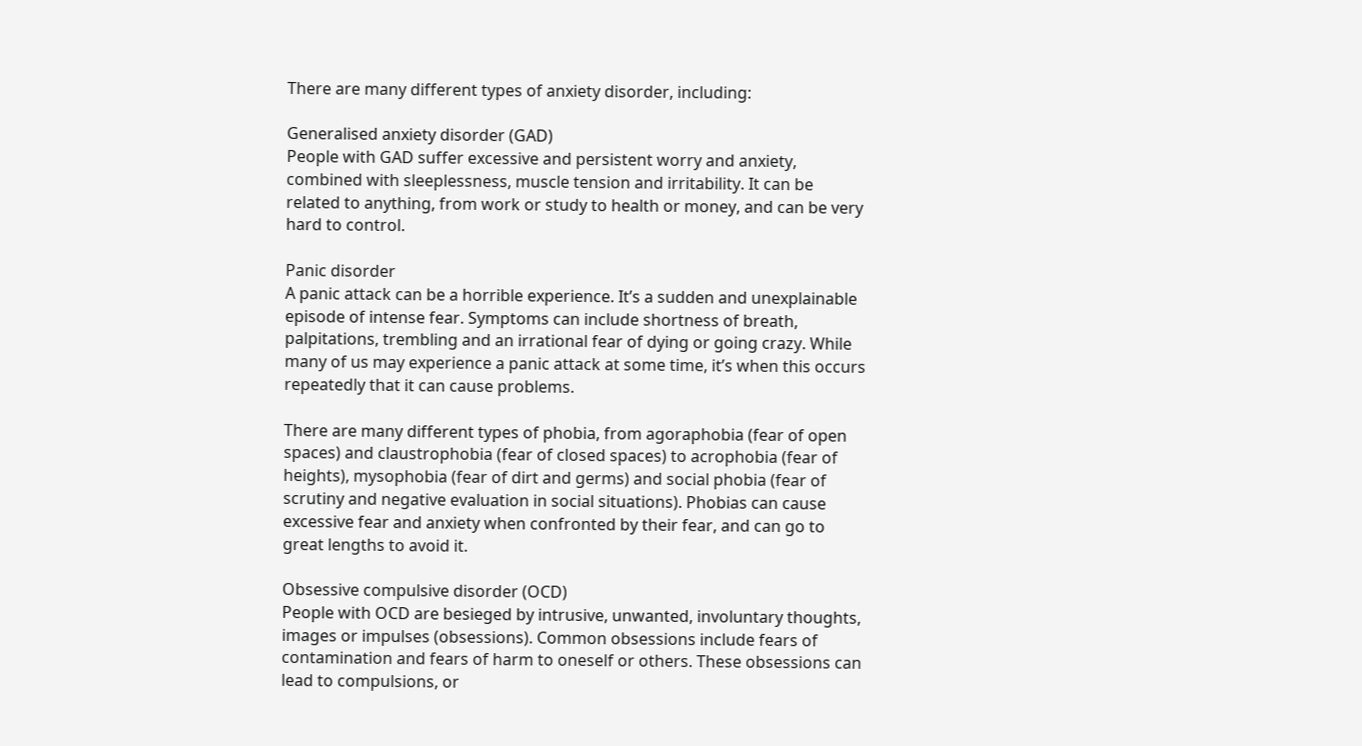There are many different types of anxiety disorder, including:

Generalised anxiety disorder (GAD)
People with GAD suffer excessive and persistent worry and anxiety, combined with sleeplessness, muscle tension and irritability. It can be related to anything, from work or study to health or money, and can be very hard to control.

Panic disorder
A panic attack can be a horrible experience. It’s a sudden and unexplainable episode of intense fear. Symptoms can include shortness of breath, palpitations, trembling and an irrational fear of dying or going crazy. While many of us may experience a panic attack at some time, it’s when this occurs repeatedly that it can cause problems.

There are many different types of phobia, from agoraphobia (fear of open spaces) and claustrophobia (fear of closed spaces) to acrophobia (fear of heights), mysophobia (fear of dirt and germs) and social phobia (fear of scrutiny and negative evaluation in social situations). Phobias can cause excessive fear and anxiety when confronted by their fear, and can go to great lengths to avoid it.

Obsessive compulsive disorder (OCD)
People with OCD are besieged by intrusive, unwanted, involuntary thoughts, images or impulses (obsessions). Common obsessions include fears of contamination and fears of harm to oneself or others. These obsessions can lead to compulsions, or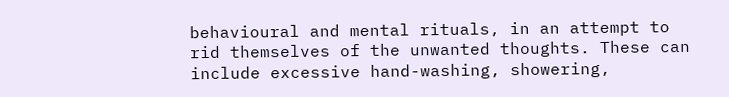behavioural and mental rituals, in an attempt to rid themselves of the unwanted thoughts. These can include excessive hand-washing, showering,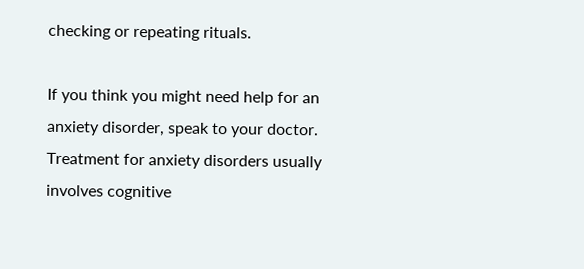checking or repeating rituals.

If you think you might need help for an anxiety disorder, speak to your doctor. Treatment for anxiety disorders usually involves cognitive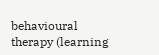behavioural therapy (learning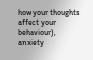how your thoughts affect your behaviour), anxiety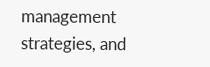management strategies, and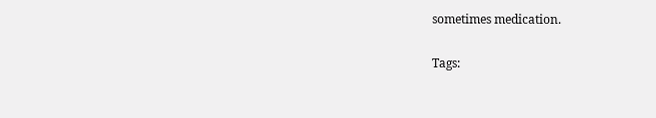sometimes medication.

Tags: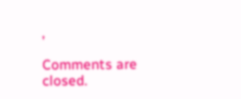,

Comments are closed.